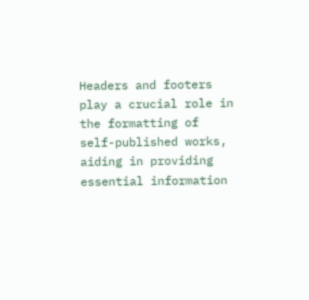Headers and footers play a crucial role in the formatting of self-published works, aiding in providing essential information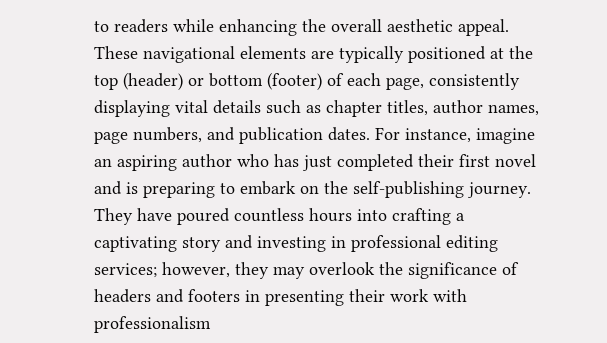to readers while enhancing the overall aesthetic appeal. These navigational elements are typically positioned at the top (header) or bottom (footer) of each page, consistently displaying vital details such as chapter titles, author names, page numbers, and publication dates. For instance, imagine an aspiring author who has just completed their first novel and is preparing to embark on the self-publishing journey. They have poured countless hours into crafting a captivating story and investing in professional editing services; however, they may overlook the significance of headers and footers in presenting their work with professionalism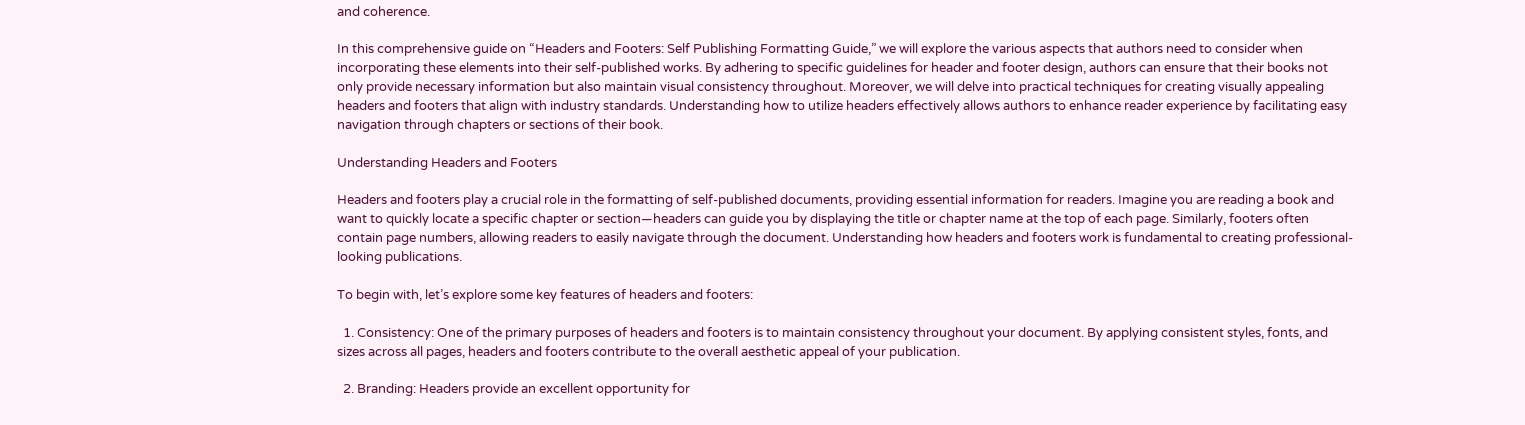and coherence.

In this comprehensive guide on “Headers and Footers: Self Publishing Formatting Guide,” we will explore the various aspects that authors need to consider when incorporating these elements into their self-published works. By adhering to specific guidelines for header and footer design, authors can ensure that their books not only provide necessary information but also maintain visual consistency throughout. Moreover, we will delve into practical techniques for creating visually appealing headers and footers that align with industry standards. Understanding how to utilize headers effectively allows authors to enhance reader experience by facilitating easy navigation through chapters or sections of their book.

Understanding Headers and Footers

Headers and footers play a crucial role in the formatting of self-published documents, providing essential information for readers. Imagine you are reading a book and want to quickly locate a specific chapter or section—headers can guide you by displaying the title or chapter name at the top of each page. Similarly, footers often contain page numbers, allowing readers to easily navigate through the document. Understanding how headers and footers work is fundamental to creating professional-looking publications.

To begin with, let’s explore some key features of headers and footers:

  1. Consistency: One of the primary purposes of headers and footers is to maintain consistency throughout your document. By applying consistent styles, fonts, and sizes across all pages, headers and footers contribute to the overall aesthetic appeal of your publication.

  2. Branding: Headers provide an excellent opportunity for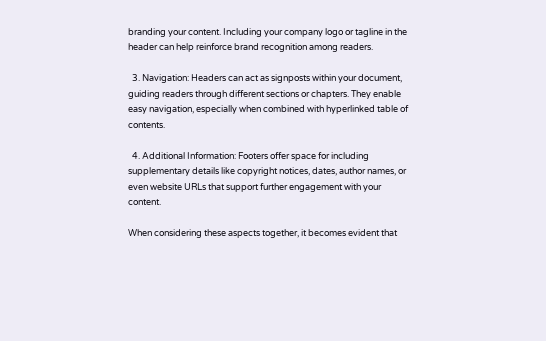branding your content. Including your company logo or tagline in the header can help reinforce brand recognition among readers.

  3. Navigation: Headers can act as signposts within your document, guiding readers through different sections or chapters. They enable easy navigation, especially when combined with hyperlinked table of contents.

  4. Additional Information: Footers offer space for including supplementary details like copyright notices, dates, author names, or even website URLs that support further engagement with your content.

When considering these aspects together, it becomes evident that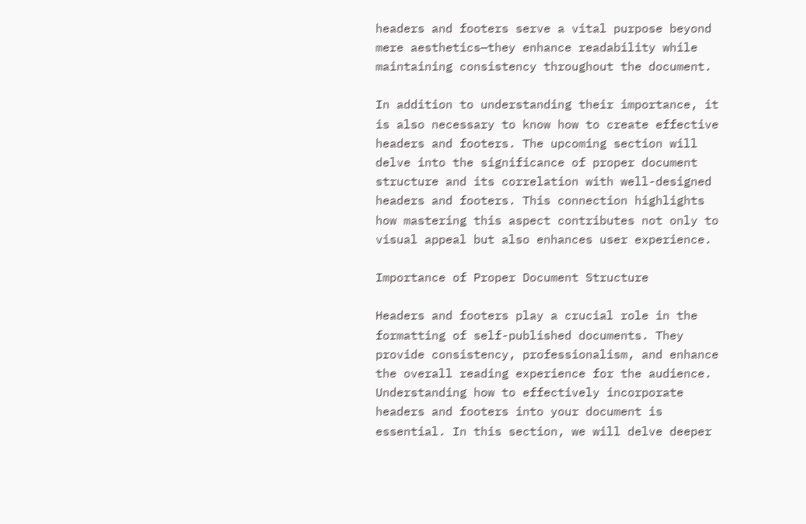headers and footers serve a vital purpose beyond mere aesthetics—they enhance readability while maintaining consistency throughout the document.

In addition to understanding their importance, it is also necessary to know how to create effective headers and footers. The upcoming section will delve into the significance of proper document structure and its correlation with well-designed headers and footers. This connection highlights how mastering this aspect contributes not only to visual appeal but also enhances user experience.

Importance of Proper Document Structure

Headers and footers play a crucial role in the formatting of self-published documents. They provide consistency, professionalism, and enhance the overall reading experience for the audience. Understanding how to effectively incorporate headers and footers into your document is essential. In this section, we will delve deeper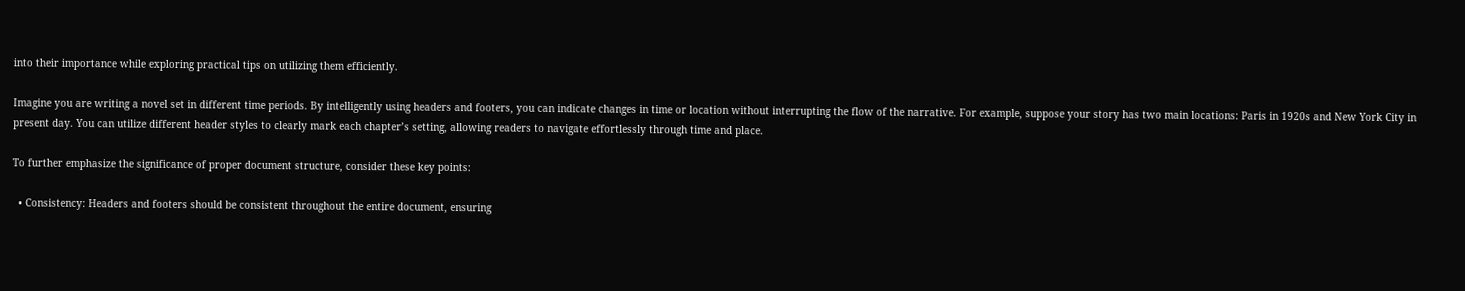into their importance while exploring practical tips on utilizing them efficiently.

Imagine you are writing a novel set in different time periods. By intelligently using headers and footers, you can indicate changes in time or location without interrupting the flow of the narrative. For example, suppose your story has two main locations: Paris in 1920s and New York City in present day. You can utilize different header styles to clearly mark each chapter’s setting, allowing readers to navigate effortlessly through time and place.

To further emphasize the significance of proper document structure, consider these key points:

  • Consistency: Headers and footers should be consistent throughout the entire document, ensuring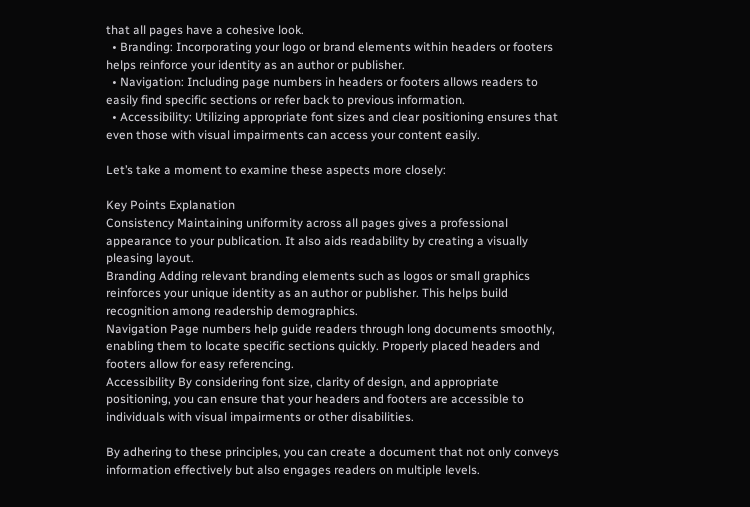that all pages have a cohesive look.
  • Branding: Incorporating your logo or brand elements within headers or footers helps reinforce your identity as an author or publisher.
  • Navigation: Including page numbers in headers or footers allows readers to easily find specific sections or refer back to previous information.
  • Accessibility: Utilizing appropriate font sizes and clear positioning ensures that even those with visual impairments can access your content easily.

Let’s take a moment to examine these aspects more closely:

Key Points Explanation
Consistency Maintaining uniformity across all pages gives a professional appearance to your publication. It also aids readability by creating a visually pleasing layout.
Branding Adding relevant branding elements such as logos or small graphics reinforces your unique identity as an author or publisher. This helps build recognition among readership demographics.
Navigation Page numbers help guide readers through long documents smoothly, enabling them to locate specific sections quickly. Properly placed headers and footers allow for easy referencing.
Accessibility By considering font size, clarity of design, and appropriate positioning, you can ensure that your headers and footers are accessible to individuals with visual impairments or other disabilities.

By adhering to these principles, you can create a document that not only conveys information effectively but also engages readers on multiple levels.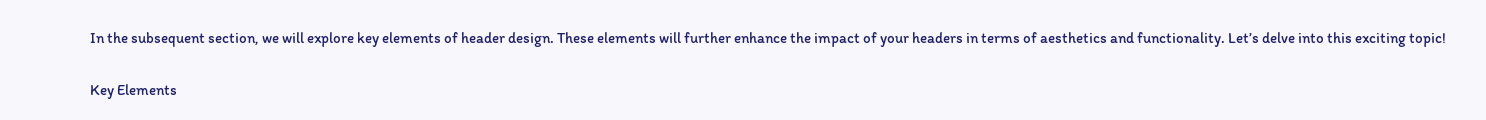In the subsequent section, we will explore key elements of header design. These elements will further enhance the impact of your headers in terms of aesthetics and functionality. Let’s delve into this exciting topic!

Key Elements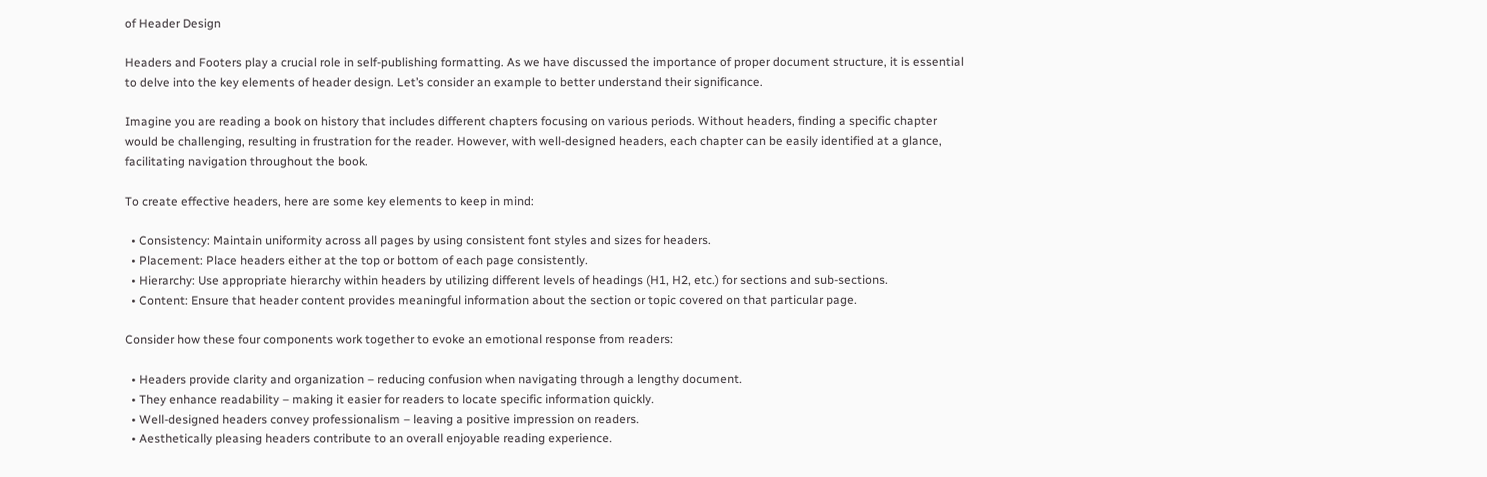of Header Design

Headers and Footers play a crucial role in self-publishing formatting. As we have discussed the importance of proper document structure, it is essential to delve into the key elements of header design. Let’s consider an example to better understand their significance.

Imagine you are reading a book on history that includes different chapters focusing on various periods. Without headers, finding a specific chapter would be challenging, resulting in frustration for the reader. However, with well-designed headers, each chapter can be easily identified at a glance, facilitating navigation throughout the book.

To create effective headers, here are some key elements to keep in mind:

  • Consistency: Maintain uniformity across all pages by using consistent font styles and sizes for headers.
  • Placement: Place headers either at the top or bottom of each page consistently.
  • Hierarchy: Use appropriate hierarchy within headers by utilizing different levels of headings (H1, H2, etc.) for sections and sub-sections.
  • Content: Ensure that header content provides meaningful information about the section or topic covered on that particular page.

Consider how these four components work together to evoke an emotional response from readers:

  • Headers provide clarity and organization – reducing confusion when navigating through a lengthy document.
  • They enhance readability – making it easier for readers to locate specific information quickly.
  • Well-designed headers convey professionalism – leaving a positive impression on readers.
  • Aesthetically pleasing headers contribute to an overall enjoyable reading experience.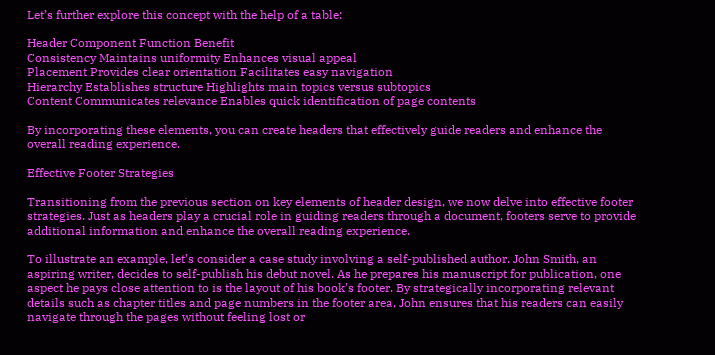Let’s further explore this concept with the help of a table:

Header Component Function Benefit
Consistency Maintains uniformity Enhances visual appeal
Placement Provides clear orientation Facilitates easy navigation
Hierarchy Establishes structure Highlights main topics versus subtopics
Content Communicates relevance Enables quick identification of page contents

By incorporating these elements, you can create headers that effectively guide readers and enhance the overall reading experience.

Effective Footer Strategies

Transitioning from the previous section on key elements of header design, we now delve into effective footer strategies. Just as headers play a crucial role in guiding readers through a document, footers serve to provide additional information and enhance the overall reading experience.

To illustrate an example, let’s consider a case study involving a self-published author. John Smith, an aspiring writer, decides to self-publish his debut novel. As he prepares his manuscript for publication, one aspect he pays close attention to is the layout of his book’s footer. By strategically incorporating relevant details such as chapter titles and page numbers in the footer area, John ensures that his readers can easily navigate through the pages without feeling lost or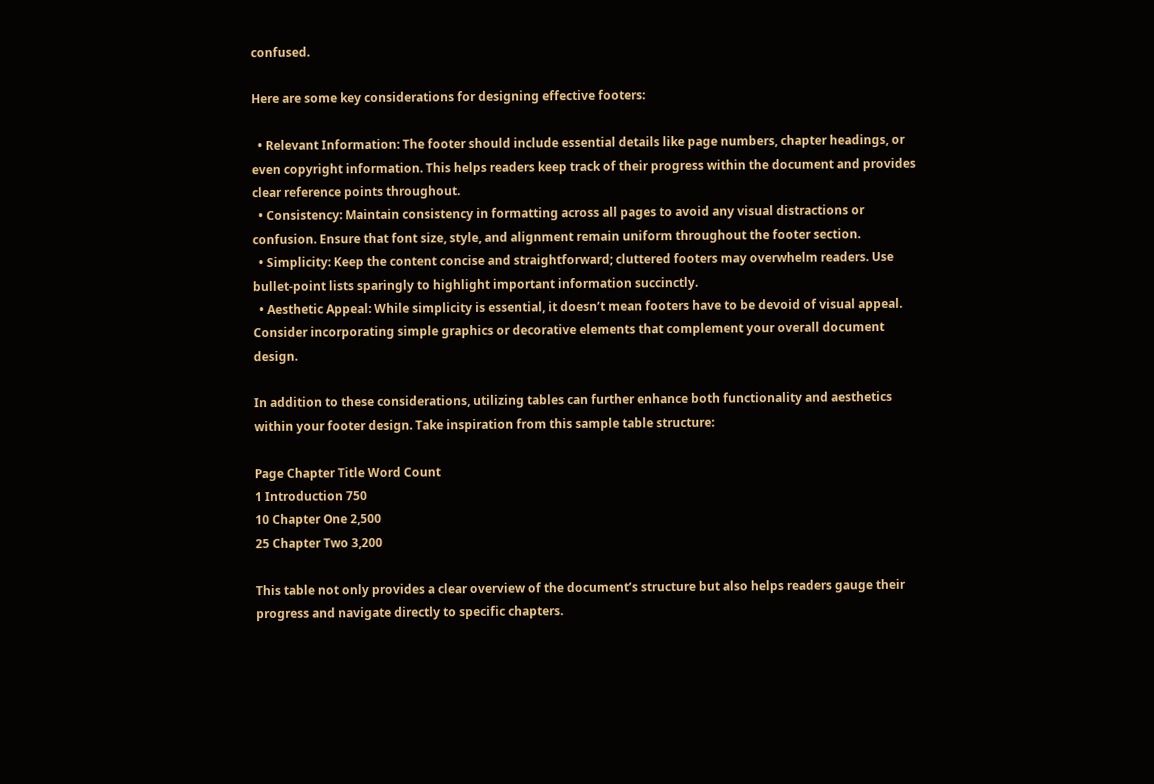confused.

Here are some key considerations for designing effective footers:

  • Relevant Information: The footer should include essential details like page numbers, chapter headings, or even copyright information. This helps readers keep track of their progress within the document and provides clear reference points throughout.
  • Consistency: Maintain consistency in formatting across all pages to avoid any visual distractions or confusion. Ensure that font size, style, and alignment remain uniform throughout the footer section.
  • Simplicity: Keep the content concise and straightforward; cluttered footers may overwhelm readers. Use bullet-point lists sparingly to highlight important information succinctly.
  • Aesthetic Appeal: While simplicity is essential, it doesn’t mean footers have to be devoid of visual appeal. Consider incorporating simple graphics or decorative elements that complement your overall document design.

In addition to these considerations, utilizing tables can further enhance both functionality and aesthetics within your footer design. Take inspiration from this sample table structure:

Page Chapter Title Word Count
1 Introduction 750
10 Chapter One 2,500
25 Chapter Two 3,200

This table not only provides a clear overview of the document’s structure but also helps readers gauge their progress and navigate directly to specific chapters.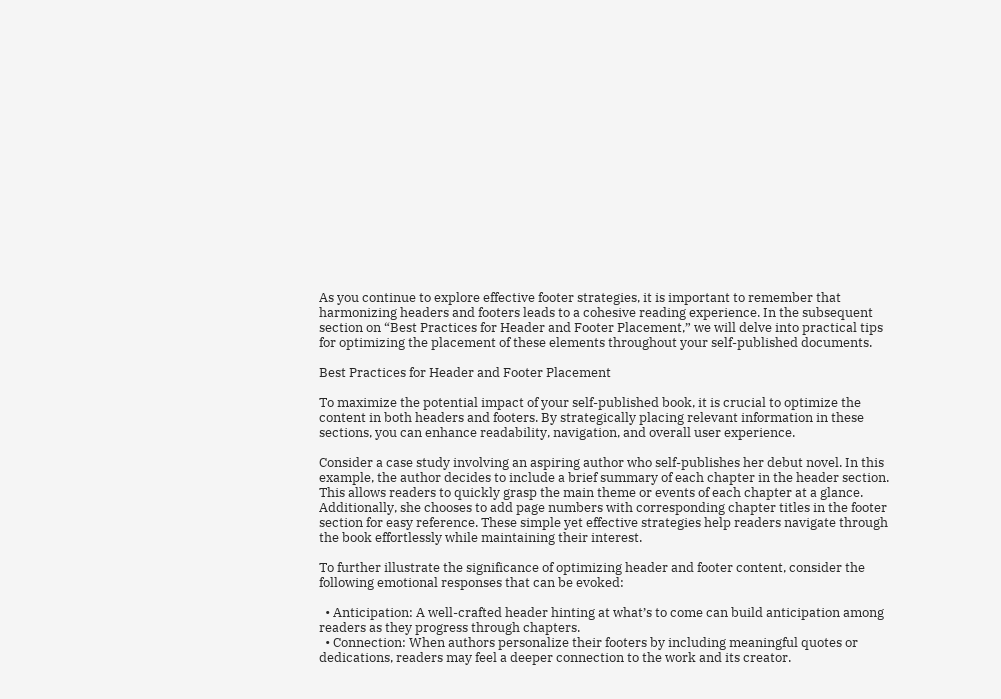As you continue to explore effective footer strategies, it is important to remember that harmonizing headers and footers leads to a cohesive reading experience. In the subsequent section on “Best Practices for Header and Footer Placement,” we will delve into practical tips for optimizing the placement of these elements throughout your self-published documents.

Best Practices for Header and Footer Placement

To maximize the potential impact of your self-published book, it is crucial to optimize the content in both headers and footers. By strategically placing relevant information in these sections, you can enhance readability, navigation, and overall user experience.

Consider a case study involving an aspiring author who self-publishes her debut novel. In this example, the author decides to include a brief summary of each chapter in the header section. This allows readers to quickly grasp the main theme or events of each chapter at a glance. Additionally, she chooses to add page numbers with corresponding chapter titles in the footer section for easy reference. These simple yet effective strategies help readers navigate through the book effortlessly while maintaining their interest.

To further illustrate the significance of optimizing header and footer content, consider the following emotional responses that can be evoked:

  • Anticipation: A well-crafted header hinting at what’s to come can build anticipation among readers as they progress through chapters.
  • Connection: When authors personalize their footers by including meaningful quotes or dedications, readers may feel a deeper connection to the work and its creator.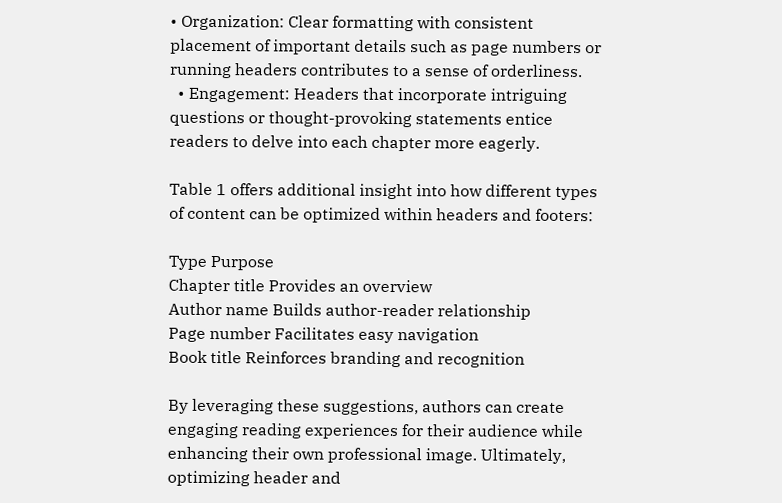• Organization: Clear formatting with consistent placement of important details such as page numbers or running headers contributes to a sense of orderliness.
  • Engagement: Headers that incorporate intriguing questions or thought-provoking statements entice readers to delve into each chapter more eagerly.

Table 1 offers additional insight into how different types of content can be optimized within headers and footers:

Type Purpose
Chapter title Provides an overview
Author name Builds author-reader relationship
Page number Facilitates easy navigation
Book title Reinforces branding and recognition

By leveraging these suggestions, authors can create engaging reading experiences for their audience while enhancing their own professional image. Ultimately, optimizing header and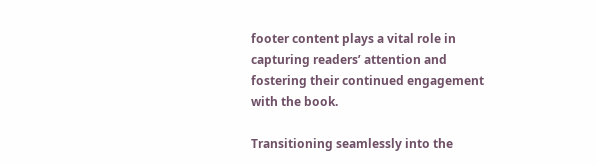footer content plays a vital role in capturing readers’ attention and fostering their continued engagement with the book.

Transitioning seamlessly into the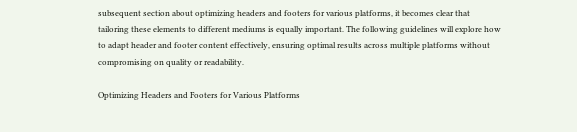subsequent section about optimizing headers and footers for various platforms, it becomes clear that tailoring these elements to different mediums is equally important. The following guidelines will explore how to adapt header and footer content effectively, ensuring optimal results across multiple platforms without compromising on quality or readability.

Optimizing Headers and Footers for Various Platforms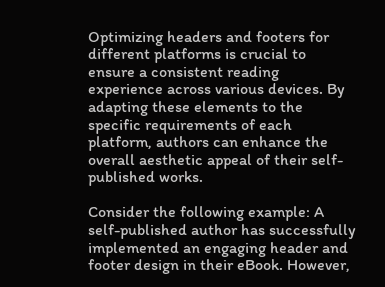Optimizing headers and footers for different platforms is crucial to ensure a consistent reading experience across various devices. By adapting these elements to the specific requirements of each platform, authors can enhance the overall aesthetic appeal of their self-published works.

Consider the following example: A self-published author has successfully implemented an engaging header and footer design in their eBook. However,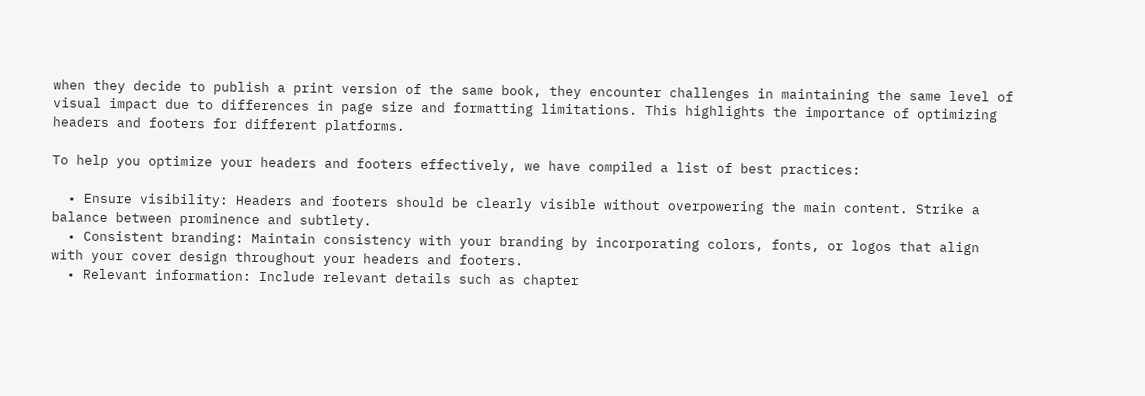when they decide to publish a print version of the same book, they encounter challenges in maintaining the same level of visual impact due to differences in page size and formatting limitations. This highlights the importance of optimizing headers and footers for different platforms.

To help you optimize your headers and footers effectively, we have compiled a list of best practices:

  • Ensure visibility: Headers and footers should be clearly visible without overpowering the main content. Strike a balance between prominence and subtlety.
  • Consistent branding: Maintain consistency with your branding by incorporating colors, fonts, or logos that align with your cover design throughout your headers and footers.
  • Relevant information: Include relevant details such as chapter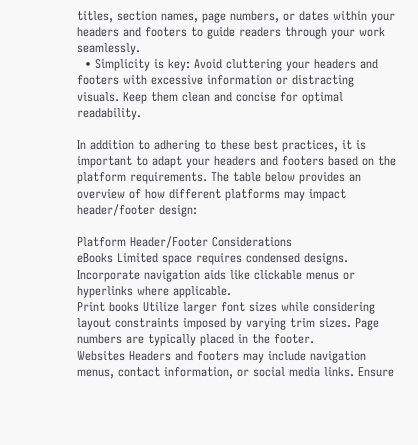titles, section names, page numbers, or dates within your headers and footers to guide readers through your work seamlessly.
  • Simplicity is key: Avoid cluttering your headers and footers with excessive information or distracting visuals. Keep them clean and concise for optimal readability.

In addition to adhering to these best practices, it is important to adapt your headers and footers based on the platform requirements. The table below provides an overview of how different platforms may impact header/footer design:

Platform Header/Footer Considerations
eBooks Limited space requires condensed designs. Incorporate navigation aids like clickable menus or hyperlinks where applicable.
Print books Utilize larger font sizes while considering layout constraints imposed by varying trim sizes. Page numbers are typically placed in the footer.
Websites Headers and footers may include navigation menus, contact information, or social media links. Ensure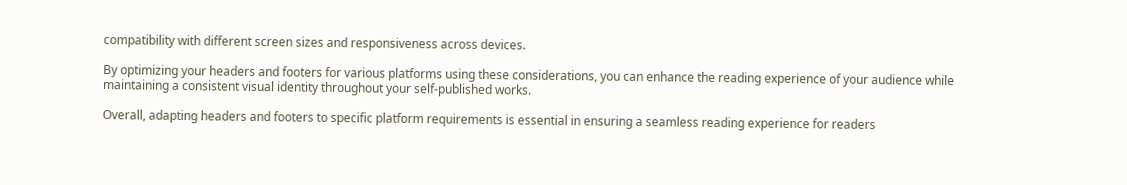compatibility with different screen sizes and responsiveness across devices.

By optimizing your headers and footers for various platforms using these considerations, you can enhance the reading experience of your audience while maintaining a consistent visual identity throughout your self-published works.

Overall, adapting headers and footers to specific platform requirements is essential in ensuring a seamless reading experience for readers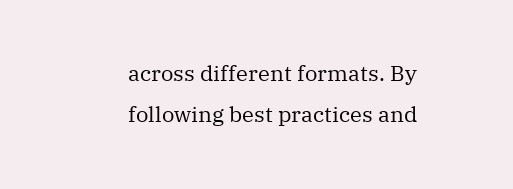across different formats. By following best practices and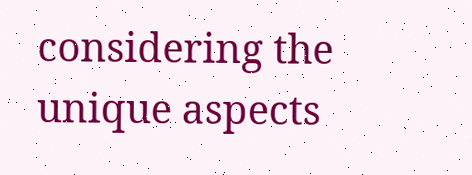considering the unique aspects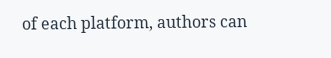of each platform, authors can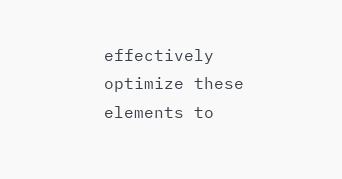effectively optimize these elements to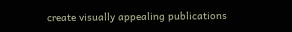create visually appealing publications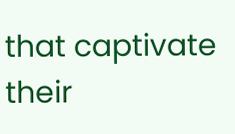that captivate their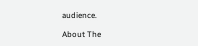audience.

About The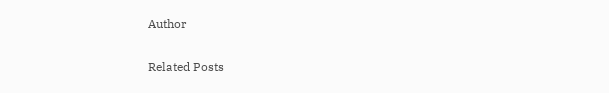Author

Related Posts